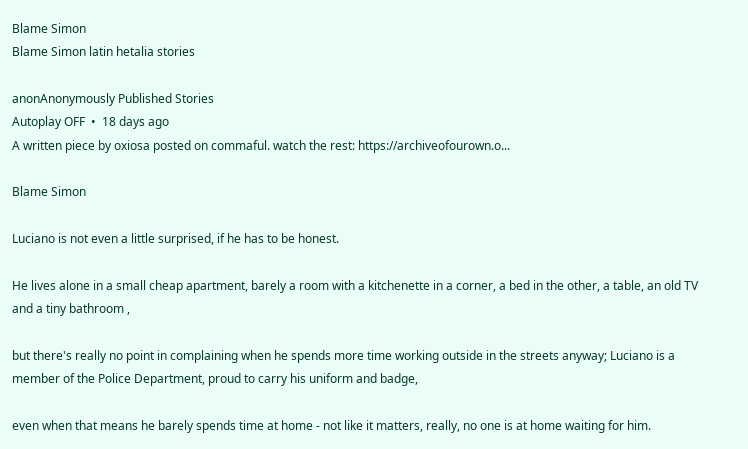Blame Simon
Blame Simon latin hetalia stories

anonAnonymously Published Stories
Autoplay OFF  •  18 days ago
A written piece by oxiosa posted on commaful. watch the rest: https://archiveofourown.o...

Blame Simon

Luciano is not even a little surprised, if he has to be honest.

He lives alone in a small cheap apartment, barely a room with a kitchenette in a corner, a bed in the other, a table, an old TV and a tiny bathroom ,

but there's really no point in complaining when he spends more time working outside in the streets anyway; Luciano is a member of the Police Department, proud to carry his uniform and badge,

even when that means he barely spends time at home - not like it matters, really, no one is at home waiting for him.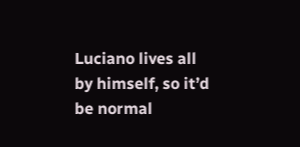Luciano lives all by himself, so it’d be normal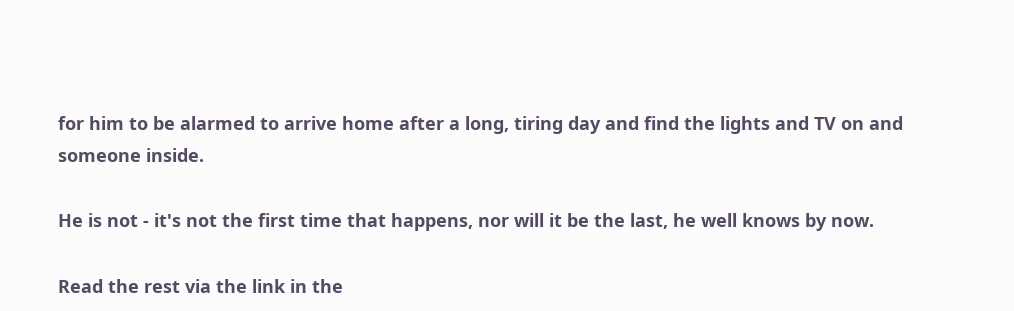for him to be alarmed to arrive home after a long, tiring day and find the lights and TV on and someone inside.

He is not - it's not the first time that happens, nor will it be the last, he well knows by now.

Read the rest via the link in the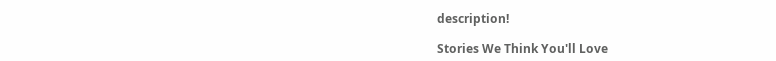description!

Stories We Think You'll Love